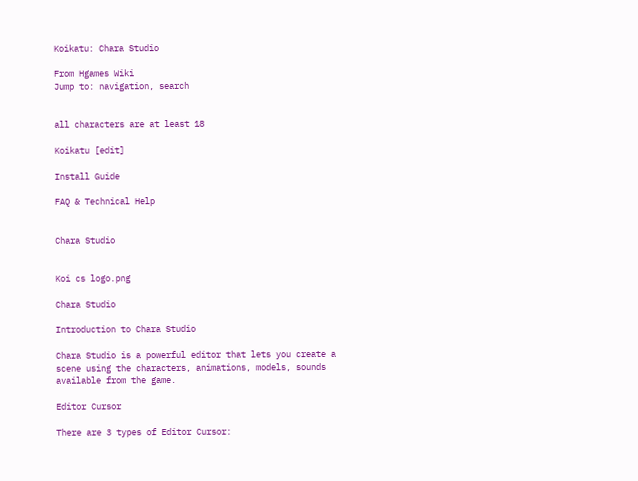Koikatu: Chara Studio

From Hgames Wiki
Jump to: navigation, search


all characters are at least 18

Koikatu [edit]

Install Guide

FAQ & Technical Help


Chara Studio


Koi cs logo.png

Chara Studio

Introduction to Chara Studio

Chara Studio is a powerful editor that lets you create a scene using the characters, animations, models, sounds available from the game.

Editor Cursor

There are 3 types of Editor Cursor: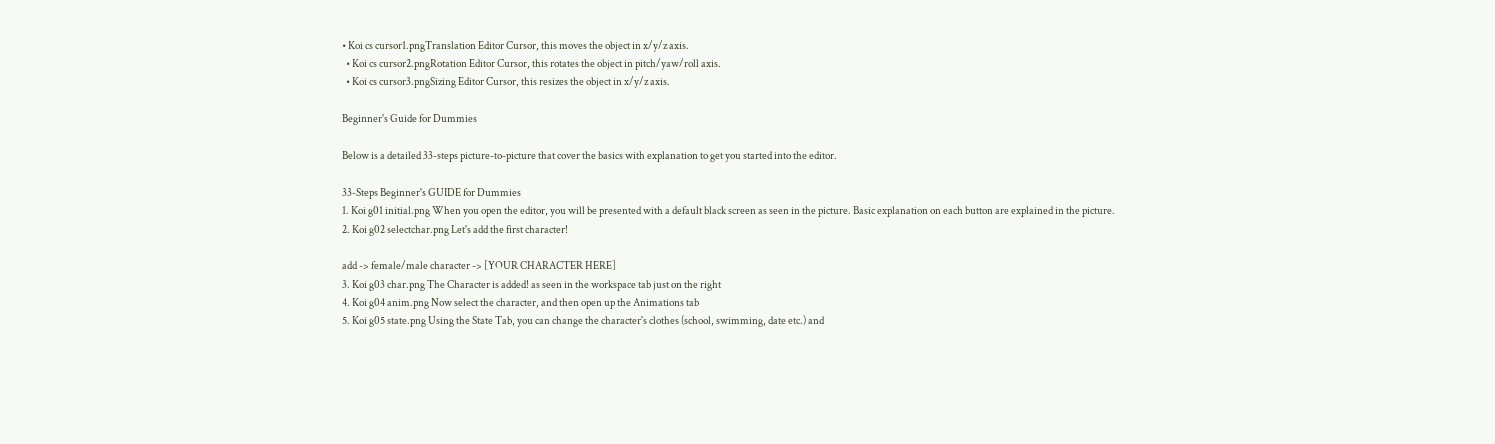• Koi cs cursor1.pngTranslation Editor Cursor, this moves the object in x/y/z axis.
  • Koi cs cursor2.pngRotation Editor Cursor, this rotates the object in pitch/yaw/roll axis.
  • Koi cs cursor3.pngSizing Editor Cursor, this resizes the object in x/y/z axis.

Beginner's Guide for Dummies

Below is a detailed 33-steps picture-to-picture that cover the basics with explanation to get you started into the editor.

33-Steps Beginner's GUIDE for Dummies
1. Koi g01 initial.png When you open the editor, you will be presented with a default black screen as seen in the picture. Basic explanation on each button are explained in the picture.
2. Koi g02 selectchar.png Let's add the first character!

add -> female/male character -> [YOUR CHARACTER HERE]
3. Koi g03 char.png The Character is added! as seen in the workspace tab just on the right
4. Koi g04 anim.png Now select the character, and then open up the Animations tab
5. Koi g05 state.png Using the State Tab, you can change the character's clothes (school, swimming, date etc.) and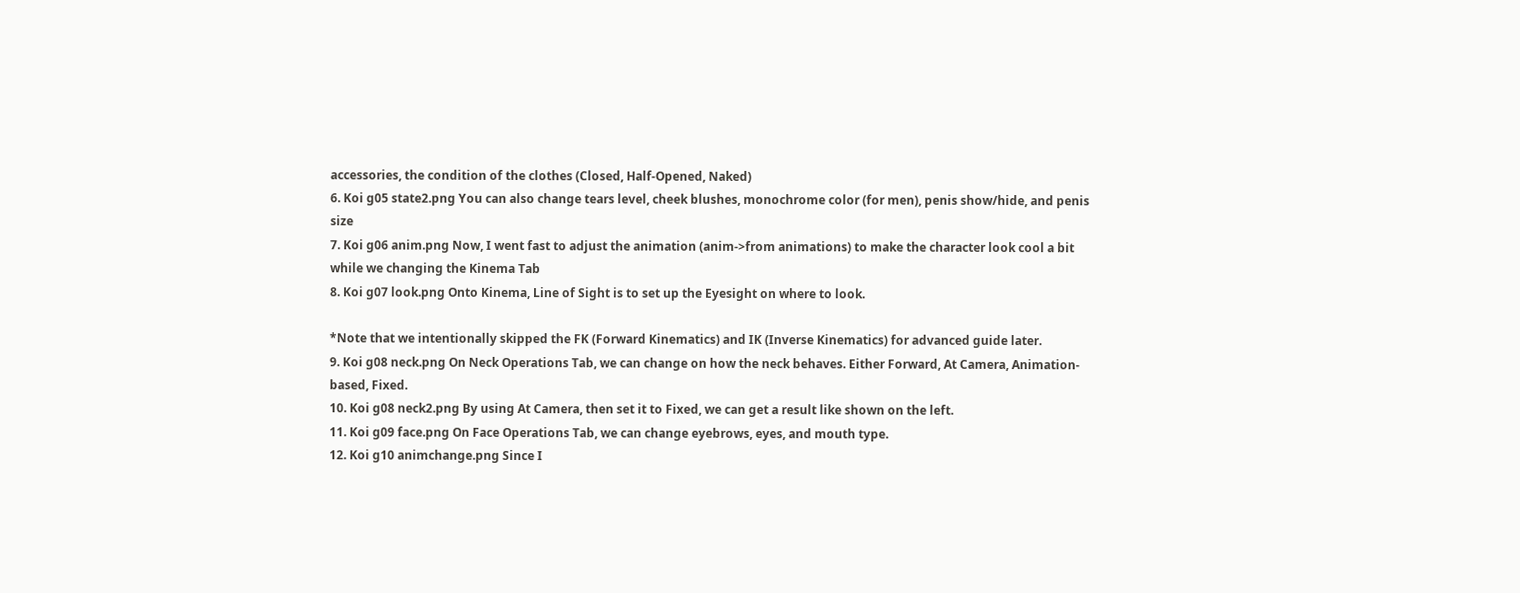accessories, the condition of the clothes (Closed, Half-Opened, Naked)
6. Koi g05 state2.png You can also change tears level, cheek blushes, monochrome color (for men), penis show/hide, and penis size
7. Koi g06 anim.png Now, I went fast to adjust the animation (anim->from animations) to make the character look cool a bit while we changing the Kinema Tab
8. Koi g07 look.png Onto Kinema, Line of Sight is to set up the Eyesight on where to look.

*Note that we intentionally skipped the FK (Forward Kinematics) and IK (Inverse Kinematics) for advanced guide later.
9. Koi g08 neck.png On Neck Operations Tab, we can change on how the neck behaves. Either Forward, At Camera, Animation-based, Fixed.
10. Koi g08 neck2.png By using At Camera, then set it to Fixed, we can get a result like shown on the left.
11. Koi g09 face.png On Face Operations Tab, we can change eyebrows, eyes, and mouth type.
12. Koi g10 animchange.png Since I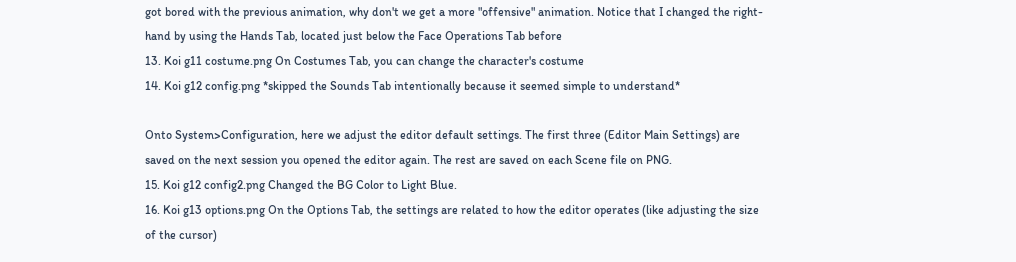got bored with the previous animation, why don't we get a more "offensive" animation. Notice that I changed the right-hand by using the Hands Tab, located just below the Face Operations Tab before
13. Koi g11 costume.png On Costumes Tab, you can change the character's costume
14. Koi g12 config.png *skipped the Sounds Tab intentionally because it seemed simple to understand*

Onto System>Configuration, here we adjust the editor default settings. The first three (Editor Main Settings) are saved on the next session you opened the editor again. The rest are saved on each Scene file on PNG.
15. Koi g12 config2.png Changed the BG Color to Light Blue.
16. Koi g13 options.png On the Options Tab, the settings are related to how the editor operates (like adjusting the size of the cursor)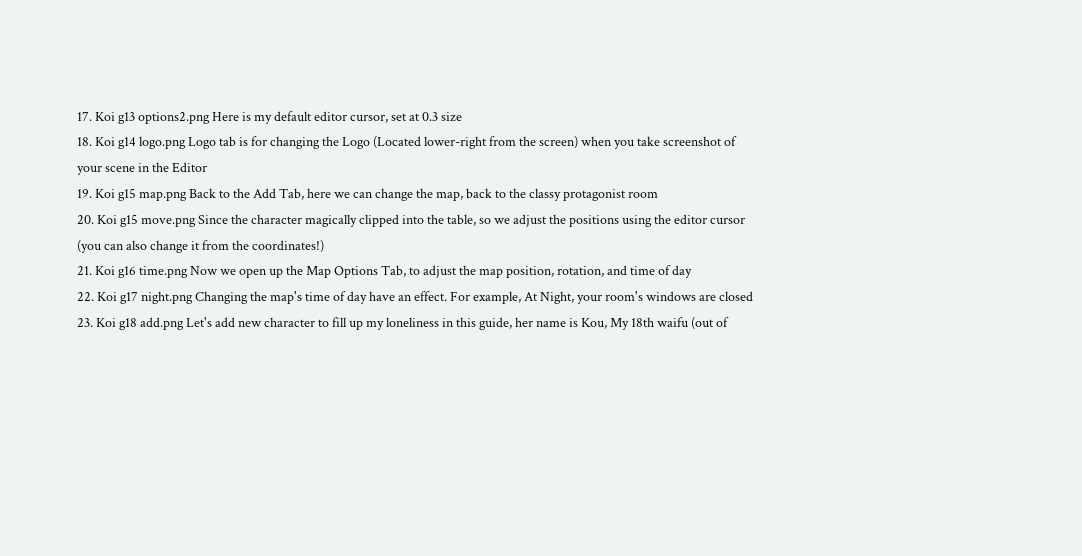17. Koi g13 options2.png Here is my default editor cursor, set at 0.3 size
18. Koi g14 logo.png Logo tab is for changing the Logo (Located lower-right from the screen) when you take screenshot of your scene in the Editor
19. Koi g15 map.png Back to the Add Tab, here we can change the map, back to the classy protagonist room
20. Koi g15 move.png Since the character magically clipped into the table, so we adjust the positions using the editor cursor (you can also change it from the coordinates!)
21. Koi g16 time.png Now we open up the Map Options Tab, to adjust the map position, rotation, and time of day
22. Koi g17 night.png Changing the map's time of day have an effect. For example, At Night, your room's windows are closed
23. Koi g18 add.png Let's add new character to fill up my loneliness in this guide, her name is Kou, My 18th waifu (out of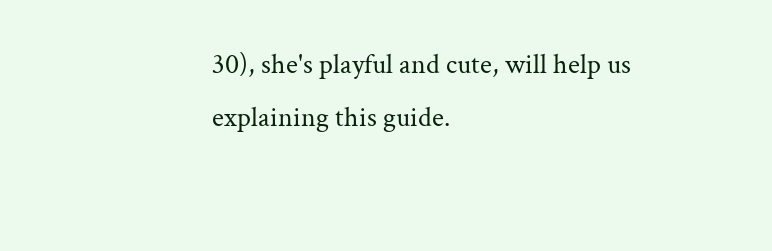30), she's playful and cute, will help us explaining this guide.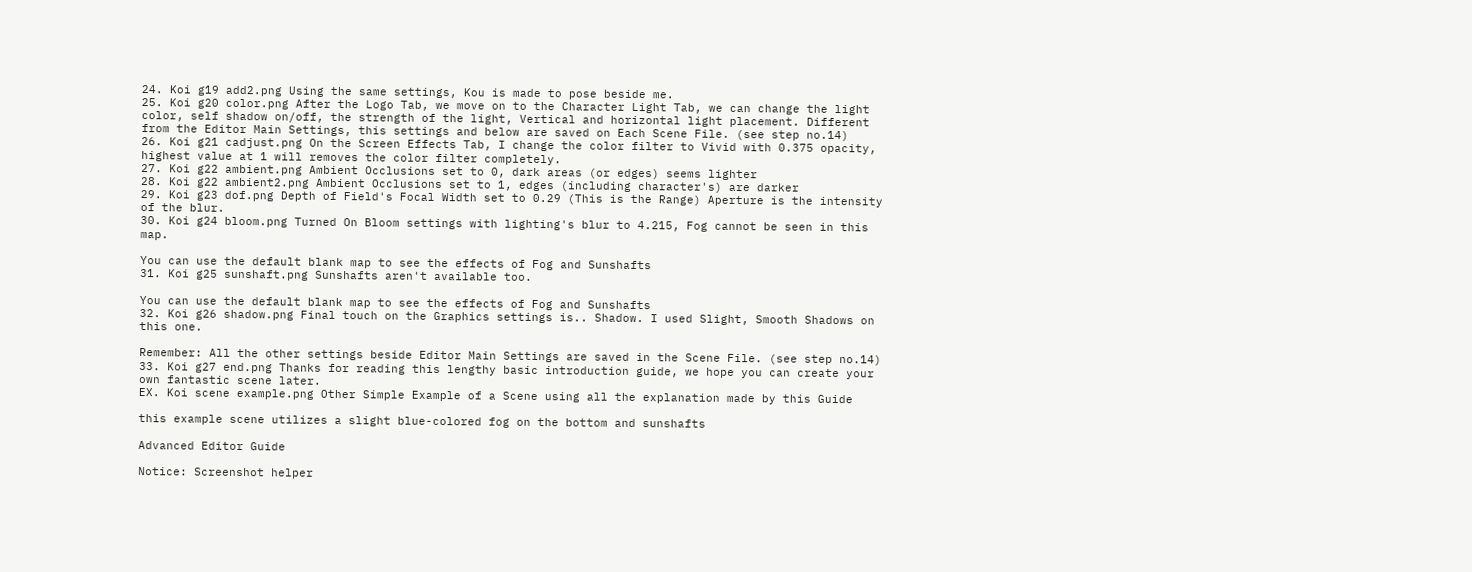24. Koi g19 add2.png Using the same settings, Kou is made to pose beside me.
25. Koi g20 color.png After the Logo Tab, we move on to the Character Light Tab, we can change the light color, self shadow on/off, the strength of the light, Vertical and horizontal light placement. Different from the Editor Main Settings, this settings and below are saved on Each Scene File. (see step no.14)
26. Koi g21 cadjust.png On the Screen Effects Tab, I change the color filter to Vivid with 0.375 opacity, highest value at 1 will removes the color filter completely.
27. Koi g22 ambient.png Ambient Occlusions set to 0, dark areas (or edges) seems lighter
28. Koi g22 ambient2.png Ambient Occlusions set to 1, edges (including character's) are darker
29. Koi g23 dof.png Depth of Field's Focal Width set to 0.29 (This is the Range) Aperture is the intensity of the blur.
30. Koi g24 bloom.png Turned On Bloom settings with lighting's blur to 4.215, Fog cannot be seen in this map.

You can use the default blank map to see the effects of Fog and Sunshafts
31. Koi g25 sunshaft.png Sunshafts aren't available too.

You can use the default blank map to see the effects of Fog and Sunshafts
32. Koi g26 shadow.png Final touch on the Graphics settings is.. Shadow. I used Slight, Smooth Shadows on this one.

Remember: All the other settings beside Editor Main Settings are saved in the Scene File. (see step no.14)
33. Koi g27 end.png Thanks for reading this lengthy basic introduction guide, we hope you can create your own fantastic scene later.
EX. Koi scene example.png Other Simple Example of a Scene using all the explanation made by this Guide

this example scene utilizes a slight blue-colored fog on the bottom and sunshafts

Advanced Editor Guide

Notice: Screenshot helper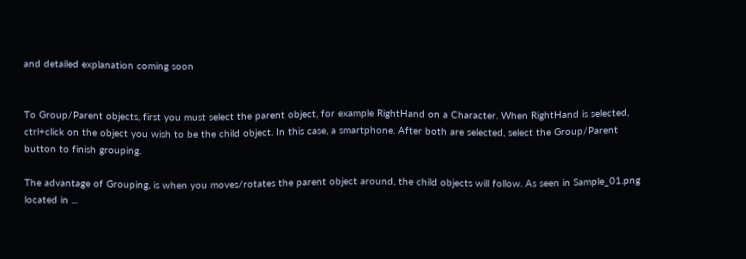and detailed explanation coming soon


To Group/Parent objects, first you must select the parent object, for example RightHand on a Character. When RightHand is selected, ctrl+click on the object you wish to be the child object. In this case, a smartphone. After both are selected, select the Group/Parent button to finish grouping.

The advantage of Grouping, is when you moves/rotates the parent object around, the child objects will follow. As seen in Sample_01.png located in ...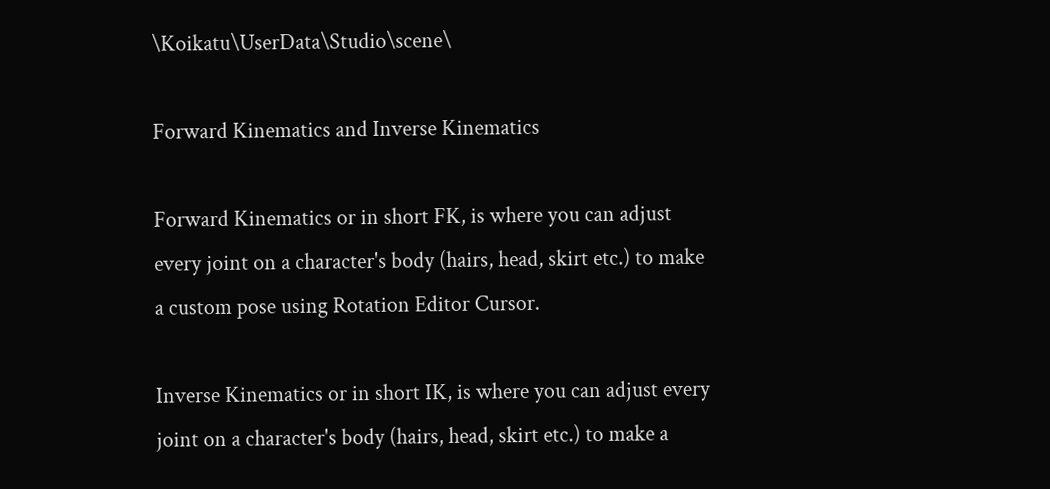\Koikatu\UserData\Studio\scene\

Forward Kinematics and Inverse Kinematics

Forward Kinematics or in short FK, is where you can adjust every joint on a character's body (hairs, head, skirt etc.) to make a custom pose using Rotation Editor Cursor.

Inverse Kinematics or in short IK, is where you can adjust every joint on a character's body (hairs, head, skirt etc.) to make a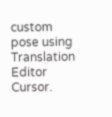custom pose using Translation Editor Cursor.